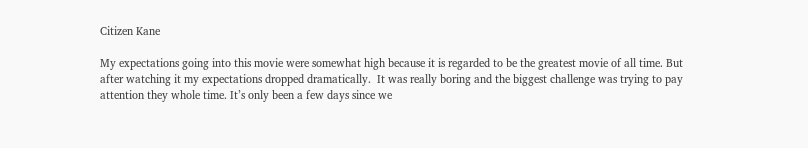Citizen Kane

My expectations going into this movie were somewhat high because it is regarded to be the greatest movie of all time. But after watching it my expectations dropped dramatically.  It was really boring and the biggest challenge was trying to pay attention they whole time. It’s only been a few days since we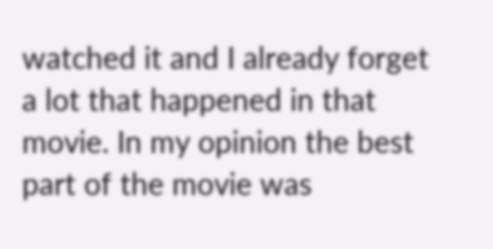watched it and I already forget a lot that happened in that movie. In my opinion the best part of the movie was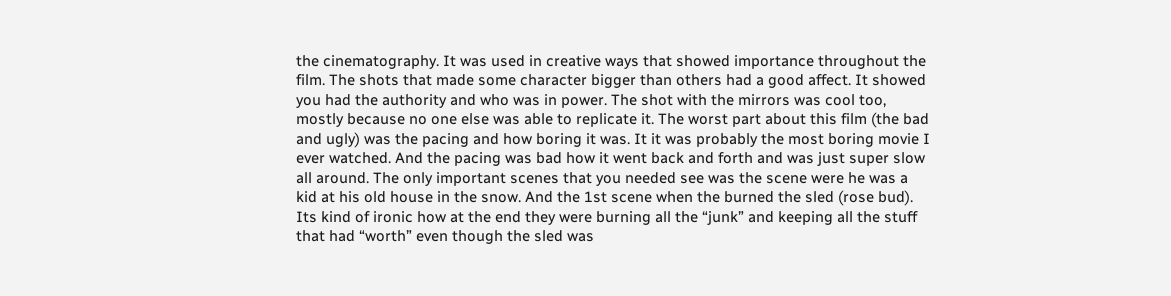the cinematography. It was used in creative ways that showed importance throughout the film. The shots that made some character bigger than others had a good affect. It showed you had the authority and who was in power. The shot with the mirrors was cool too, mostly because no one else was able to replicate it. The worst part about this film (the bad and ugly) was the pacing and how boring it was. It it was probably the most boring movie I ever watched. And the pacing was bad how it went back and forth and was just super slow all around. The only important scenes that you needed see was the scene were he was a kid at his old house in the snow. And the 1st scene when the burned the sled (rose bud). Its kind of ironic how at the end they were burning all the “junk” and keeping all the stuff that had “worth” even though the sled was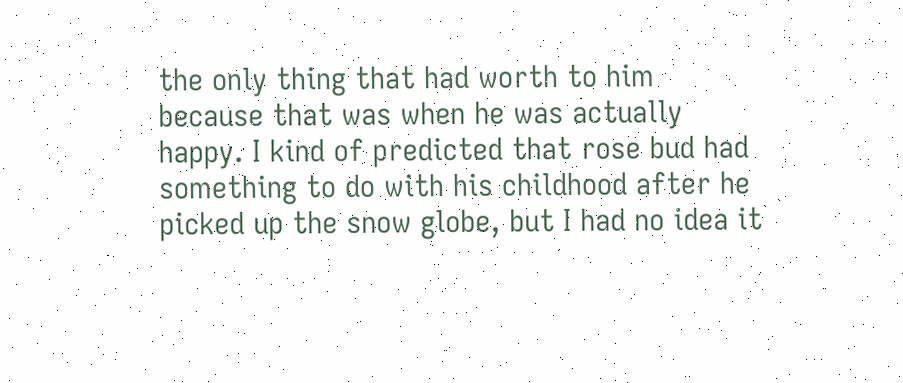the only thing that had worth to him because that was when he was actually happy. I kind of predicted that rose bud had something to do with his childhood after he picked up the snow globe, but I had no idea it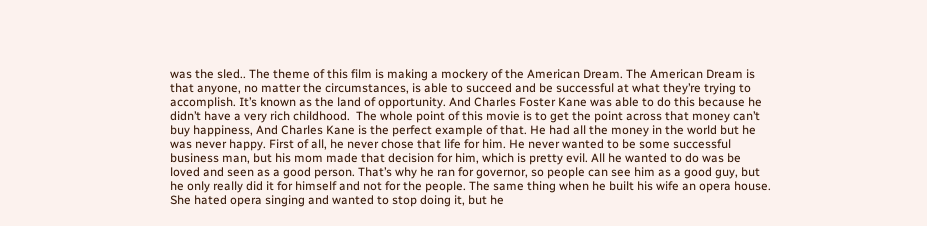was the sled.. The theme of this film is making a mockery of the American Dream. The American Dream is that anyone, no matter the circumstances, is able to succeed and be successful at what they’re trying to accomplish. It’s known as the land of opportunity. And Charles Foster Kane was able to do this because he didn’t have a very rich childhood.  The whole point of this movie is to get the point across that money can’t buy happiness, And Charles Kane is the perfect example of that. He had all the money in the world but he was never happy. First of all, he never chose that life for him. He never wanted to be some successful business man, but his mom made that decision for him, which is pretty evil. All he wanted to do was be loved and seen as a good person. That’s why he ran for governor, so people can see him as a good guy, but he only really did it for himself and not for the people. The same thing when he built his wife an opera house. She hated opera singing and wanted to stop doing it, but he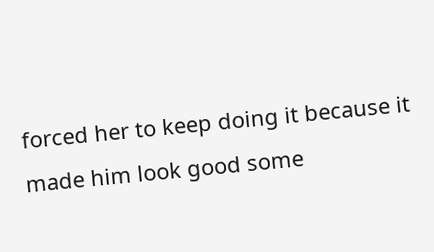forced her to keep doing it because it made him look good some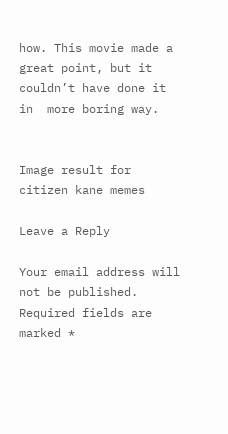how. This movie made a great point, but it couldn’t have done it in  more boring way.


Image result for citizen kane memes

Leave a Reply

Your email address will not be published. Required fields are marked *